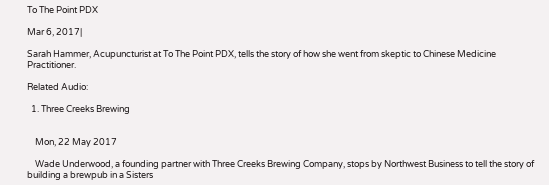To The Point PDX

Mar 6, 2017|

Sarah Hammer, Acupuncturist at To The Point PDX, tells the story of how she went from skeptic to Chinese Medicine Practitioner.

Related Audio:

  1. Three Creeks Brewing


    Mon, 22 May 2017

    Wade Underwood, a founding partner with Three Creeks Brewing Company, stops by Northwest Business to tell the story of building a brewpub in a Sisters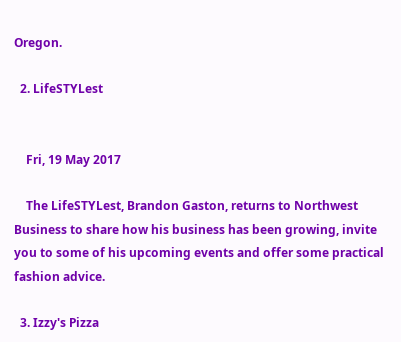Oregon.

  2. LifeSTYLest


    Fri, 19 May 2017

    The LifeSTYLest, Brandon Gaston, returns to Northwest Business to share how his business has been growing, invite you to some of his upcoming events and offer some practical fashion advice.

  3. Izzy's Pizza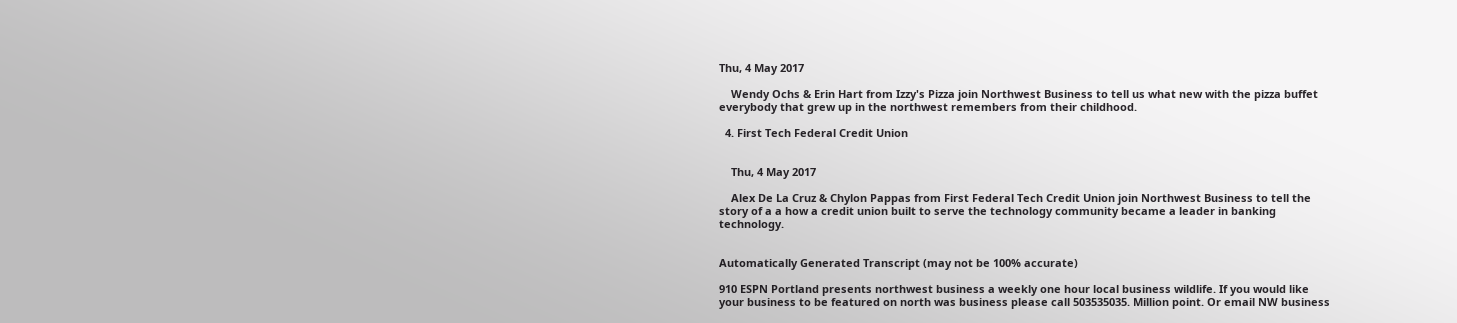Thu, 4 May 2017

    Wendy Ochs & Erin Hart from Izzy's Pizza join Northwest Business to tell us what new with the pizza buffet everybody that grew up in the northwest remembers from their childhood.

  4. First Tech Federal Credit Union


    Thu, 4 May 2017

    Alex De La Cruz & Chylon Pappas from First Federal Tech Credit Union join Northwest Business to tell the story of a a how a credit union built to serve the technology community became a leader in banking technology.


Automatically Generated Transcript (may not be 100% accurate)

910 ESPN Portland presents northwest business a weekly one hour local business wildlife. If you would like your business to be featured on north was business please call 503535035. Million point. Or email NW business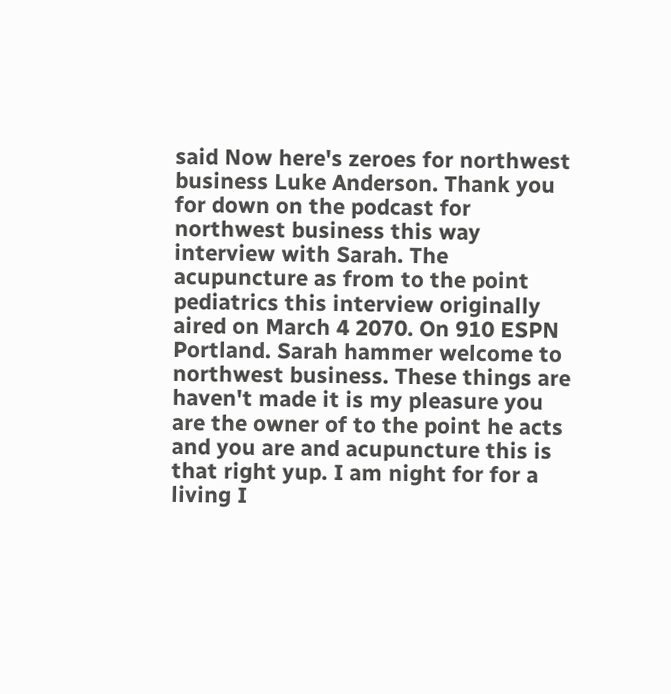said Now here's zeroes for northwest business Luke Anderson. Thank you for down on the podcast for northwest business this way interview with Sarah. The acupuncture as from to the point pediatrics this interview originally aired on March 4 2070. On 910 ESPN Portland. Sarah hammer welcome to northwest business. These things are haven't made it is my pleasure you are the owner of to the point he acts and you are and acupuncture this is that right yup. I am night for for a living I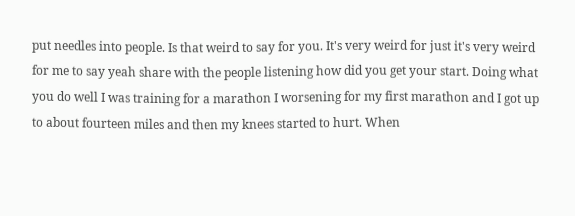put needles into people. Is that weird to say for you. It's very weird for just it's very weird for me to say yeah share with the people listening how did you get your start. Doing what you do well I was training for a marathon I worsening for my first marathon and I got up to about fourteen miles and then my knees started to hurt. When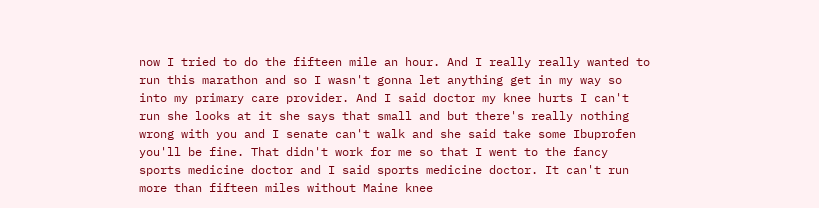now I tried to do the fifteen mile an hour. And I really really wanted to run this marathon and so I wasn't gonna let anything get in my way so into my primary care provider. And I said doctor my knee hurts I can't run she looks at it she says that small and but there's really nothing wrong with you and I senate can't walk and she said take some Ibuprofen you'll be fine. That didn't work for me so that I went to the fancy sports medicine doctor and I said sports medicine doctor. It can't run more than fifteen miles without Maine knee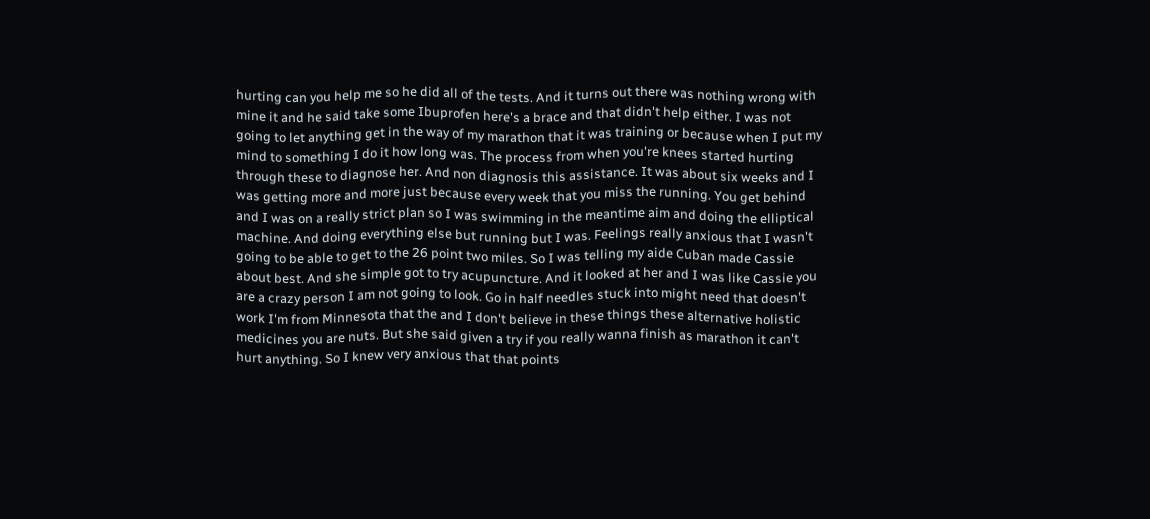hurting can you help me so he did all of the tests. And it turns out there was nothing wrong with mine it and he said take some Ibuprofen here's a brace and that didn't help either. I was not going to let anything get in the way of my marathon that it was training or because when I put my mind to something I do it how long was. The process from when you're knees started hurting through these to diagnose her. And non diagnosis this assistance. It was about six weeks and I was getting more and more just because every week that you miss the running. You get behind and I was on a really strict plan so I was swimming in the meantime aim and doing the elliptical machine. And doing everything else but running but I was. Feelings really anxious that I wasn't going to be able to get to the 26 point two miles. So I was telling my aide Cuban made Cassie about best. And she simple got to try acupuncture. And it looked at her and I was like Cassie you are a crazy person I am not going to look. Go in half needles stuck into might need that doesn't work I'm from Minnesota that the and I don't believe in these things these alternative holistic medicines you are nuts. But she said given a try if you really wanna finish as marathon it can't hurt anything. So I knew very anxious that that points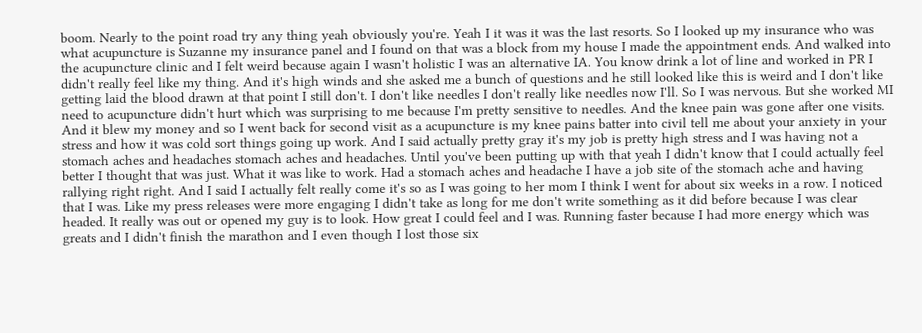boom. Nearly to the point road try any thing yeah obviously you're. Yeah I it was it was the last resorts. So I looked up my insurance who was what acupuncture is Suzanne my insurance panel and I found on that was a block from my house I made the appointment ends. And walked into the acupuncture clinic and I felt weird because again I wasn't holistic I was an alternative IA. You know drink a lot of line and worked in PR I didn't really feel like my thing. And it's high winds and she asked me a bunch of questions and he still looked like this is weird and I don't like getting laid the blood drawn at that point I still don't. I don't like needles I don't really like needles now I'll. So I was nervous. But she worked MI need to acupuncture didn't hurt which was surprising to me because I'm pretty sensitive to needles. And the knee pain was gone after one visits. And it blew my money and so I went back for second visit as a acupuncture is my knee pains batter into civil tell me about your anxiety in your stress and how it was cold sort things going up work. And I said actually pretty gray it's my job is pretty high stress and I was having not a stomach aches and headaches stomach aches and headaches. Until you've been putting up with that yeah I didn't know that I could actually feel better I thought that was just. What it was like to work. Had a stomach aches and headache I have a job site of the stomach ache and having rallying right right. And I said I actually felt really come it's so as I was going to her mom I think I went for about six weeks in a row. I noticed that I was. Like my press releases were more engaging I didn't take as long for me don't write something as it did before because I was clear headed. It really was out or opened my guy is to look. How great I could feel and I was. Running faster because I had more energy which was greats and I didn't finish the marathon and I even though I lost those six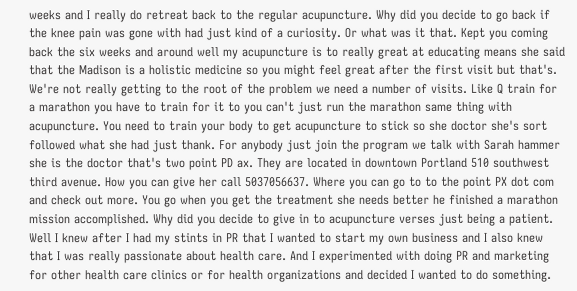weeks and I really do retreat back to the regular acupuncture. Why did you decide to go back if the knee pain was gone with had just kind of a curiosity. Or what was it that. Kept you coming back the six weeks and around well my acupuncture is to really great at educating means she said that the Madison is a holistic medicine so you might feel great after the first visit but that's. We're not really getting to the root of the problem we need a number of visits. Like Q train for a marathon you have to train for it to you can't just run the marathon same thing with acupuncture. You need to train your body to get acupuncture to stick so she doctor she's sort followed what she had just thank. For anybody just join the program we talk with Sarah hammer she is the doctor that's two point PD ax. They are located in downtown Portland 510 southwest third avenue. How you can give her call 5037056637. Where you can go to to the point PX dot com and check out more. You go when you get the treatment she needs better he finished a marathon mission accomplished. Why did you decide to give in to acupuncture verses just being a patient. Well I knew after I had my stints in PR that I wanted to start my own business and I also knew that I was really passionate about health care. And I experimented with doing PR and marketing for other health care clinics or for health organizations and decided I wanted to do something.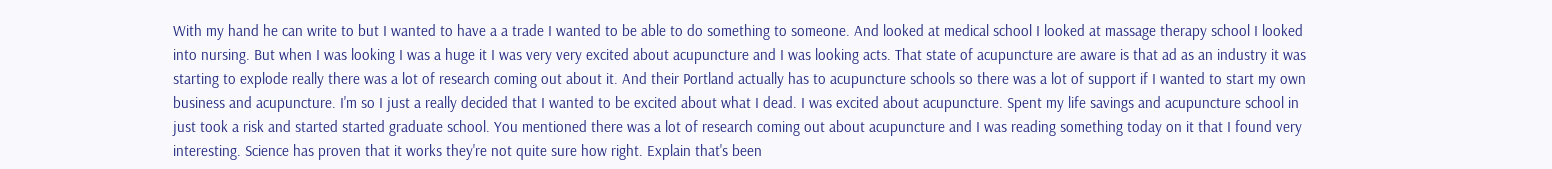With my hand he can write to but I wanted to have a a trade I wanted to be able to do something to someone. And looked at medical school I looked at massage therapy school I looked into nursing. But when I was looking I was a huge it I was very very excited about acupuncture and I was looking acts. That state of acupuncture are aware is that ad as an industry it was starting to explode really there was a lot of research coming out about it. And their Portland actually has to acupuncture schools so there was a lot of support if I wanted to start my own business and acupuncture. I'm so I just a really decided that I wanted to be excited about what I dead. I was excited about acupuncture. Spent my life savings and acupuncture school in just took a risk and started started graduate school. You mentioned there was a lot of research coming out about acupuncture and I was reading something today on it that I found very interesting. Science has proven that it works they're not quite sure how right. Explain that's been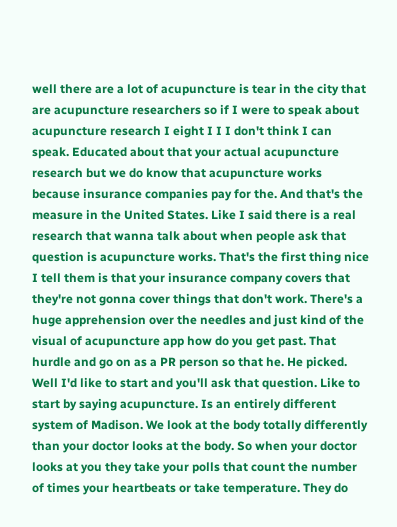well there are a lot of acupuncture is tear in the city that are acupuncture researchers so if I were to speak about acupuncture research I eight I I I don't think I can speak. Educated about that your actual acupuncture research but we do know that acupuncture works because insurance companies pay for the. And that's the measure in the United States. Like I said there is a real research that wanna talk about when people ask that question is acupuncture works. That's the first thing nice I tell them is that your insurance company covers that they're not gonna cover things that don't work. There's a huge apprehension over the needles and just kind of the visual of acupuncture app how do you get past. That hurdle and go on as a PR person so that he. He picked. Well I'd like to start and you'll ask that question. Like to start by saying acupuncture. Is an entirely different system of Madison. We look at the body totally differently than your doctor looks at the body. So when your doctor looks at you they take your polls that count the number of times your heartbeats or take temperature. They do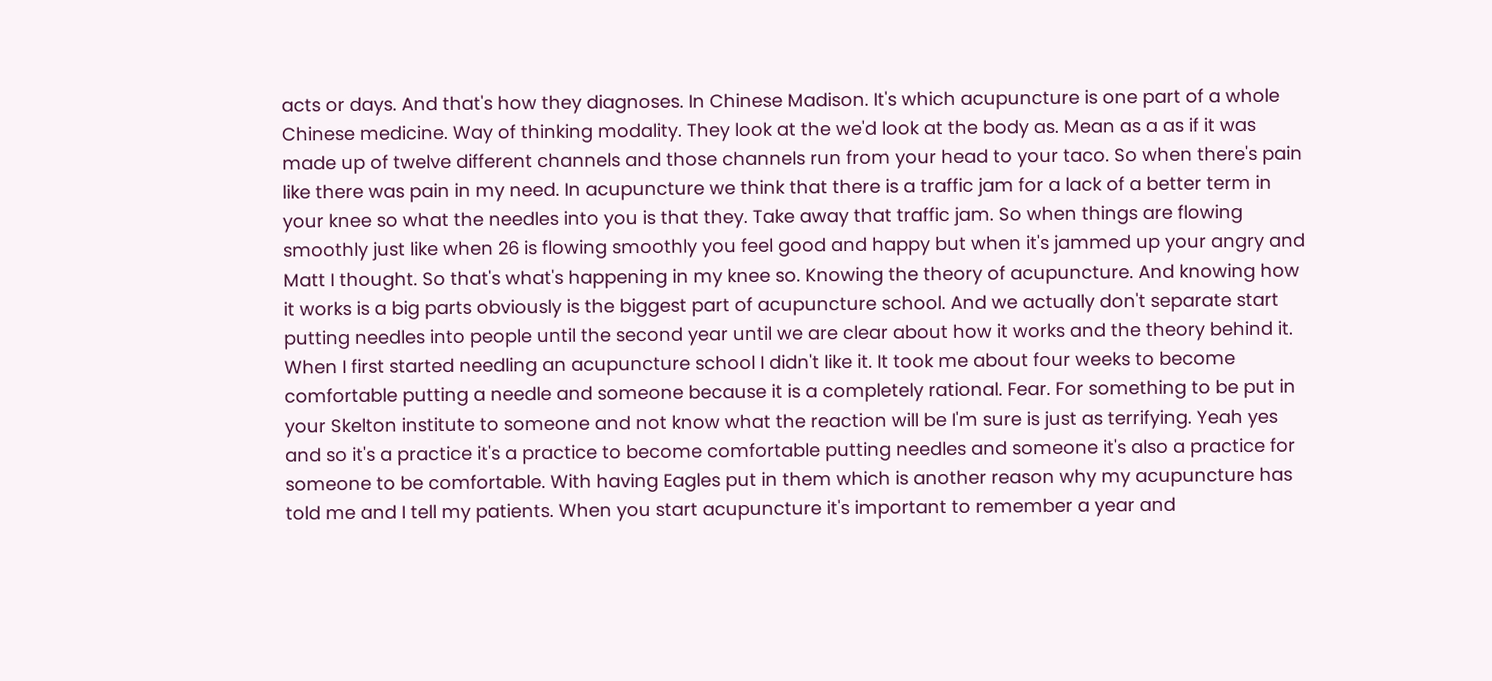acts or days. And that's how they diagnoses. In Chinese Madison. It's which acupuncture is one part of a whole Chinese medicine. Way of thinking modality. They look at the we'd look at the body as. Mean as a as if it was made up of twelve different channels and those channels run from your head to your taco. So when there's pain like there was pain in my need. In acupuncture we think that there is a traffic jam for a lack of a better term in your knee so what the needles into you is that they. Take away that traffic jam. So when things are flowing smoothly just like when 26 is flowing smoothly you feel good and happy but when it's jammed up your angry and Matt I thought. So that's what's happening in my knee so. Knowing the theory of acupuncture. And knowing how it works is a big parts obviously is the biggest part of acupuncture school. And we actually don't separate start putting needles into people until the second year until we are clear about how it works and the theory behind it. When I first started needling an acupuncture school I didn't like it. It took me about four weeks to become comfortable putting a needle and someone because it is a completely rational. Fear. For something to be put in your Skelton institute to someone and not know what the reaction will be I'm sure is just as terrifying. Yeah yes and so it's a practice it's a practice to become comfortable putting needles and someone it's also a practice for someone to be comfortable. With having Eagles put in them which is another reason why my acupuncture has told me and I tell my patients. When you start acupuncture it's important to remember a year and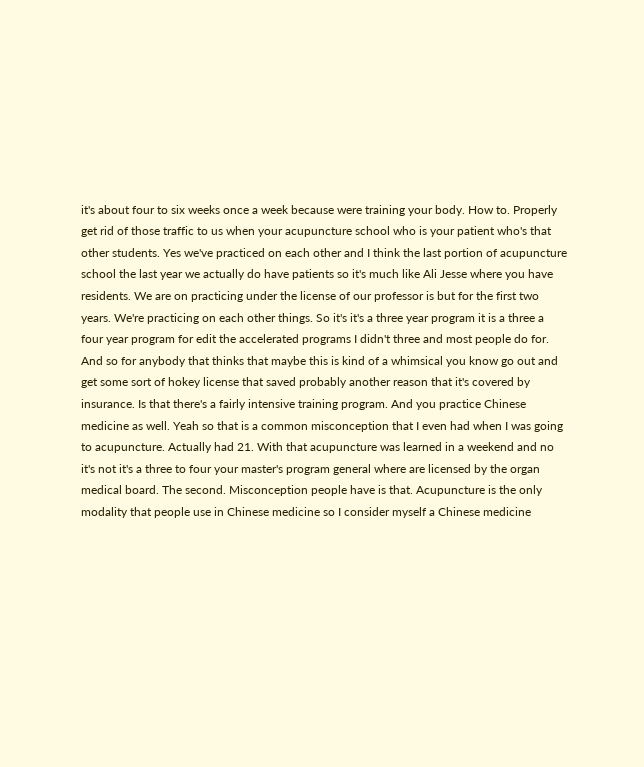it's about four to six weeks once a week because were training your body. How to. Properly get rid of those traffic to us when your acupuncture school who is your patient who's that other students. Yes we've practiced on each other and I think the last portion of acupuncture school the last year we actually do have patients so it's much like Ali Jesse where you have residents. We are on practicing under the license of our professor is but for the first two years. We're practicing on each other things. So it's it's a three year program it is a three a four year program for edit the accelerated programs I didn't three and most people do for. And so for anybody that thinks that maybe this is kind of a whimsical you know go out and get some sort of hokey license that saved probably another reason that it's covered by insurance. Is that there's a fairly intensive training program. And you practice Chinese medicine as well. Yeah so that is a common misconception that I even had when I was going to acupuncture. Actually had 21. With that acupuncture was learned in a weekend and no it's not it's a three to four your master's program general where are licensed by the organ medical board. The second. Misconception people have is that. Acupuncture is the only modality that people use in Chinese medicine so I consider myself a Chinese medicine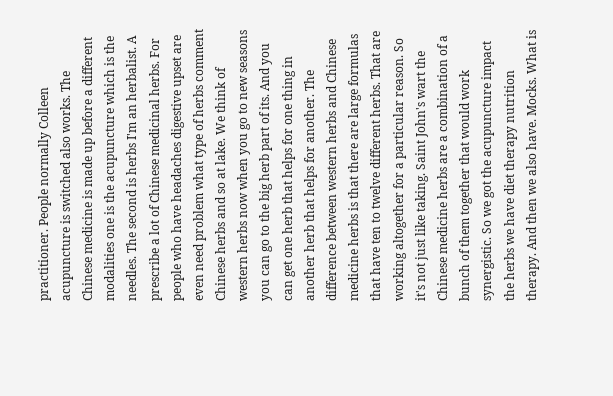practitioner. People normally Colleen acupuncture is switched also works. The Chinese medicine is made up before a different modalities one is the acupuncture which is the needles. The second is herbs I'm an herbalist. A prescribe a lot of Chinese medicinal herbs. For people who have headaches digestive upset are even need problem what type of herbs comment Chinese herbs and so at lake. We think of western herbs now when you go to new seasons you can go to the big herb part of its. And you can get one herb that helps for one thing in another herb that helps for another. The difference between western herbs and Chinese medicine herbs is that there are large formulas that have ten to twelve different herbs. That are working altogether for a particular reason. So it's not just like taking. Saint John's wart the Chinese medicine herbs are a combination of a bunch of them together that would work synergistic. So we got the acupuncture impact the herbs we have diet therapy nutrition therapy. And then we also have. Mocks. What is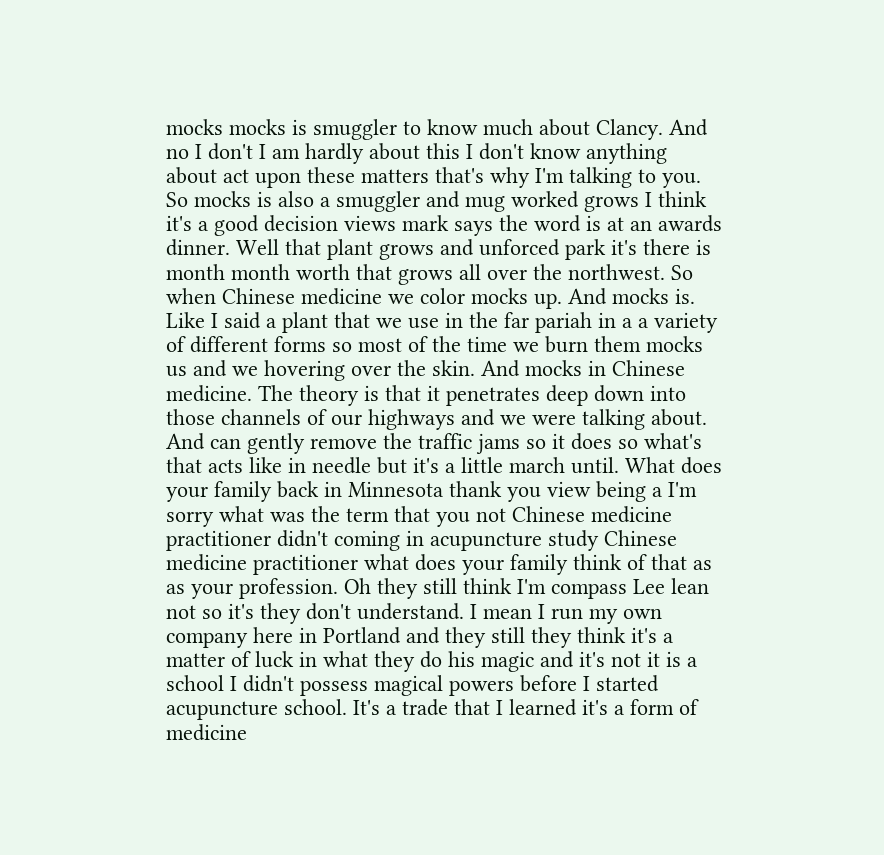mocks mocks is smuggler to know much about Clancy. And no I don't I am hardly about this I don't know anything about act upon these matters that's why I'm talking to you. So mocks is also a smuggler and mug worked grows I think it's a good decision views mark says the word is at an awards dinner. Well that plant grows and unforced park it's there is month month worth that grows all over the northwest. So when Chinese medicine we color mocks up. And mocks is. Like I said a plant that we use in the far pariah in a a variety of different forms so most of the time we burn them mocks us and we hovering over the skin. And mocks in Chinese medicine. The theory is that it penetrates deep down into those channels of our highways and we were talking about. And can gently remove the traffic jams so it does so what's that acts like in needle but it's a little march until. What does your family back in Minnesota thank you view being a I'm sorry what was the term that you not Chinese medicine practitioner didn't coming in acupuncture study Chinese medicine practitioner what does your family think of that as as your profession. Oh they still think I'm compass Lee lean not so it's they don't understand. I mean I run my own company here in Portland and they still they think it's a matter of luck in what they do his magic and it's not it is a school I didn't possess magical powers before I started acupuncture school. It's a trade that I learned it's a form of medicine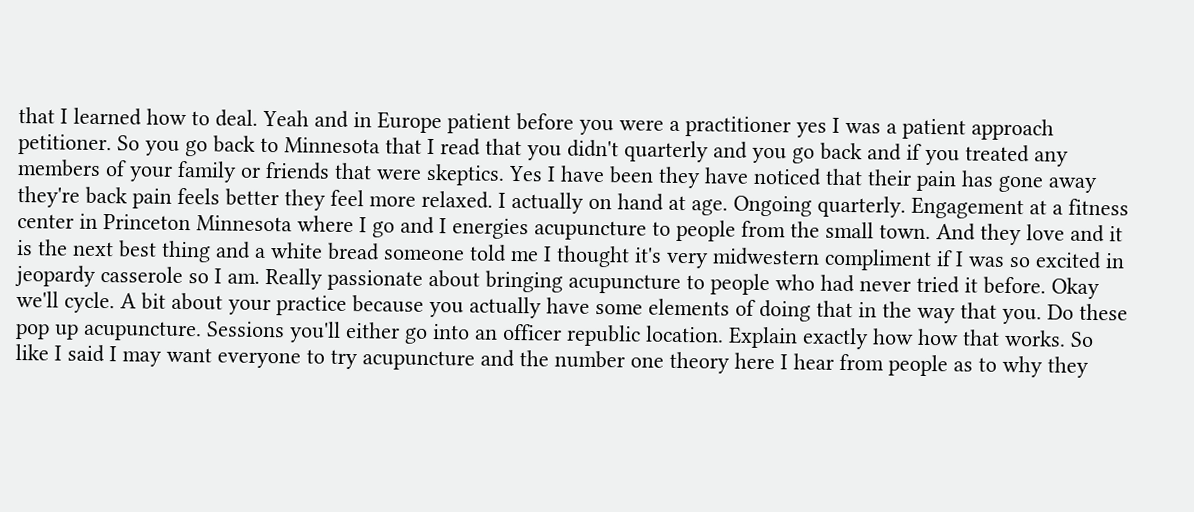that I learned how to deal. Yeah and in Europe patient before you were a practitioner yes I was a patient approach petitioner. So you go back to Minnesota that I read that you didn't quarterly and you go back and if you treated any members of your family or friends that were skeptics. Yes I have been they have noticed that their pain has gone away they're back pain feels better they feel more relaxed. I actually on hand at age. Ongoing quarterly. Engagement at a fitness center in Princeton Minnesota where I go and I energies acupuncture to people from the small town. And they love and it is the next best thing and a white bread someone told me I thought it's very midwestern compliment if I was so excited in jeopardy casserole so I am. Really passionate about bringing acupuncture to people who had never tried it before. Okay we'll cycle. A bit about your practice because you actually have some elements of doing that in the way that you. Do these pop up acupuncture. Sessions you'll either go into an officer republic location. Explain exactly how how that works. So like I said I may want everyone to try acupuncture and the number one theory here I hear from people as to why they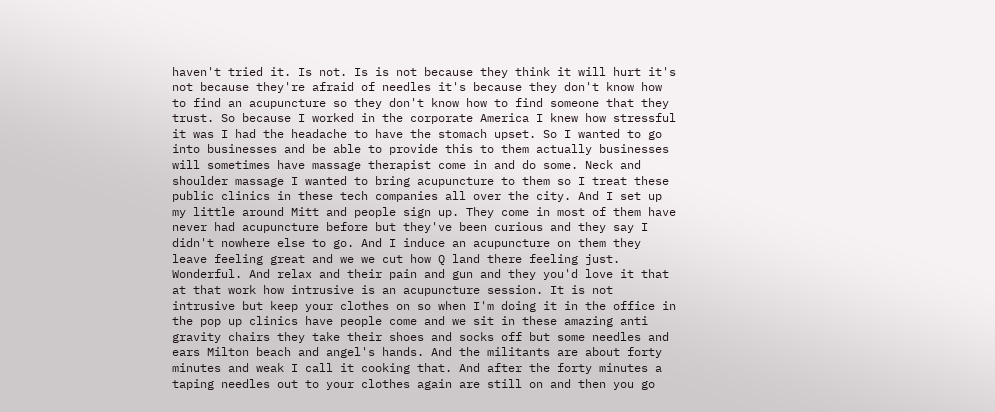haven't tried it. Is not. Is is not because they think it will hurt it's not because they're afraid of needles it's because they don't know how to find an acupuncture so they don't know how to find someone that they trust. So because I worked in the corporate America I knew how stressful it was I had the headache to have the stomach upset. So I wanted to go into businesses and be able to provide this to them actually businesses will sometimes have massage therapist come in and do some. Neck and shoulder massage I wanted to bring acupuncture to them so I treat these public clinics in these tech companies all over the city. And I set up my little around Mitt and people sign up. They come in most of them have never had acupuncture before but they've been curious and they say I didn't nowhere else to go. And I induce an acupuncture on them they leave feeling great and we we cut how Q land there feeling just. Wonderful. And relax and their pain and gun and they you'd love it that at that work how intrusive is an acupuncture session. It is not intrusive but keep your clothes on so when I'm doing it in the office in the pop up clinics have people come and we sit in these amazing anti gravity chairs they take their shoes and socks off but some needles and ears Milton beach and angel's hands. And the militants are about forty minutes and weak I call it cooking that. And after the forty minutes a taping needles out to your clothes again are still on and then you go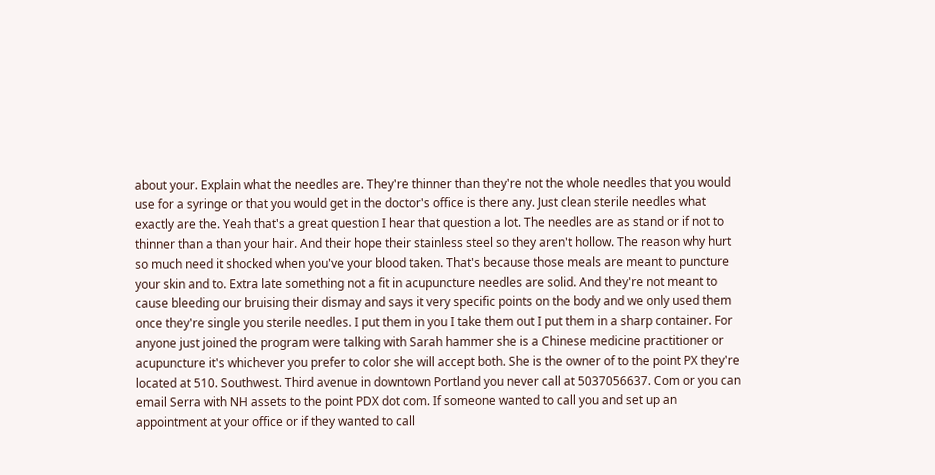about your. Explain what the needles are. They're thinner than they're not the whole needles that you would use for a syringe or that you would get in the doctor's office is there any. Just clean sterile needles what exactly are the. Yeah that's a great question I hear that question a lot. The needles are as stand or if not to thinner than a than your hair. And their hope their stainless steel so they aren't hollow. The reason why hurt so much need it shocked when you've your blood taken. That's because those meals are meant to puncture your skin and to. Extra late something not a fit in acupuncture needles are solid. And they're not meant to cause bleeding our bruising their dismay and says it very specific points on the body and we only used them once they're single you sterile needles. I put them in you I take them out I put them in a sharp container. For anyone just joined the program were talking with Sarah hammer she is a Chinese medicine practitioner or acupuncture it's whichever you prefer to color she will accept both. She is the owner of to the point PX they're located at 510. Southwest. Third avenue in downtown Portland you never call at 5037056637. Com or you can email Serra with NH assets to the point PDX dot com. If someone wanted to call you and set up an appointment at your office or if they wanted to call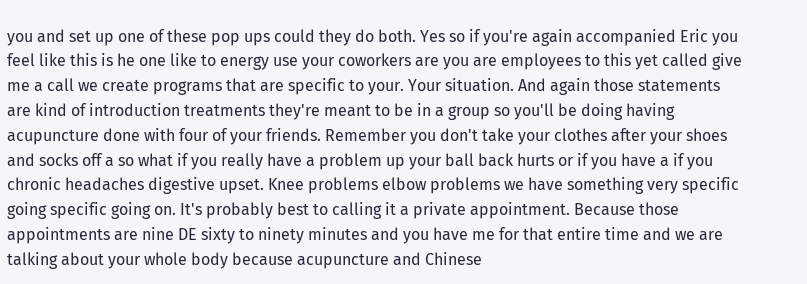you and set up one of these pop ups could they do both. Yes so if you're again accompanied Eric you feel like this is he one like to energy use your coworkers are you are employees to this yet called give me a call we create programs that are specific to your. Your situation. And again those statements are kind of introduction treatments they're meant to be in a group so you'll be doing having acupuncture done with four of your friends. Remember you don't take your clothes after your shoes and socks off a so what if you really have a problem up your ball back hurts or if you have a if you chronic headaches digestive upset. Knee problems elbow problems we have something very specific going specific going on. It's probably best to calling it a private appointment. Because those appointments are nine DE sixty to ninety minutes and you have me for that entire time and we are talking about your whole body because acupuncture and Chinese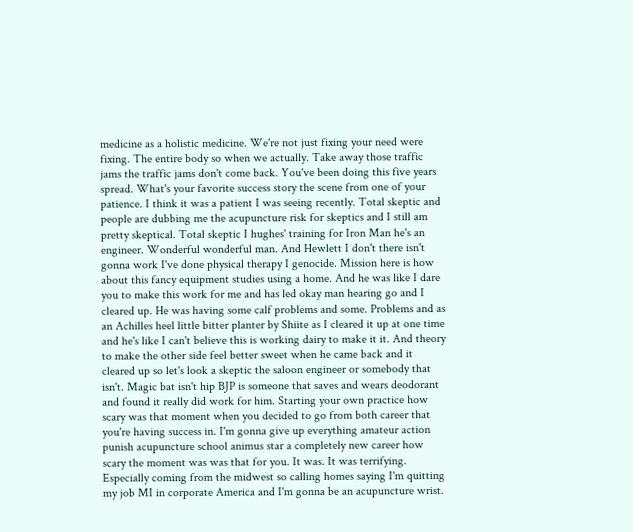medicine as a holistic medicine. We're not just fixing your need were fixing. The entire body so when we actually. Take away those traffic jams the traffic jams don't come back. You've been doing this five years spread. What's your favorite success story the scene from one of your patience. I think it was a patient I was seeing recently. Total skeptic and people are dubbing me the acupuncture risk for skeptics and I still am pretty skeptical. Total skeptic I hughes' training for Iron Man he's an engineer. Wonderful wonderful man. And Hewlett I don't there isn't gonna work I've done physical therapy I genocide. Mission here is how about this fancy equipment studies using a home. And he was like I dare you to make this work for me and has led okay man hearing go and I cleared up. He was having some calf problems and some. Problems and as an Achilles heel little bitter planter by Shiite as I cleared it up at one time and he's like I can't believe this is working dairy to make it it. And theory to make the other side feel better sweet when he came back and it cleared up so let's look a skeptic the saloon engineer or somebody that isn't. Magic bat isn't hip BJP is someone that saves and wears deodorant and found it really did work for him. Starting your own practice how scary was that moment when you decided to go from both career that you're having success in. I'm gonna give up everything amateur action punish acupuncture school animus star a completely new career how scary the moment was was that for you. It was. It was terrifying. Especially coming from the midwest so calling homes saying I'm quitting my job MI in corporate America and I'm gonna be an acupuncture wrist.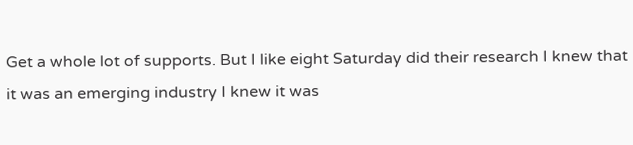Get a whole lot of supports. But I like eight Saturday did their research I knew that it was an emerging industry I knew it was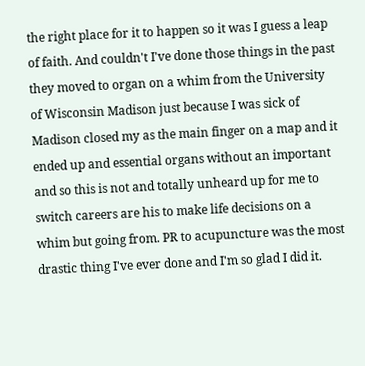the right place for it to happen so it was I guess a leap of faith. And couldn't I've done those things in the past they moved to organ on a whim from the University of Wisconsin Madison just because I was sick of Madison closed my as the main finger on a map and it ended up and essential organs without an important and so this is not and totally unheard up for me to switch careers are his to make life decisions on a whim but going from. PR to acupuncture was the most drastic thing I've ever done and I'm so glad I did it.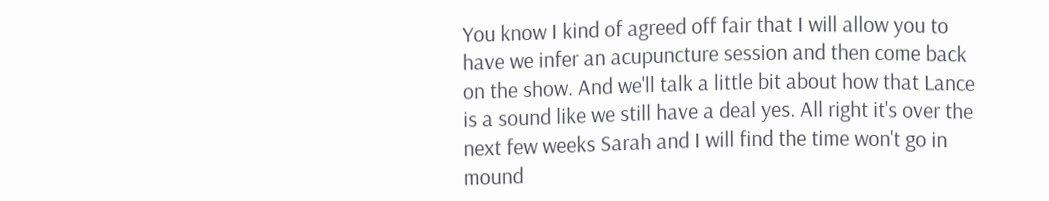You know I kind of agreed off fair that I will allow you to have we infer an acupuncture session and then come back on the show. And we'll talk a little bit about how that Lance is a sound like we still have a deal yes. All right it's over the next few weeks Sarah and I will find the time won't go in mound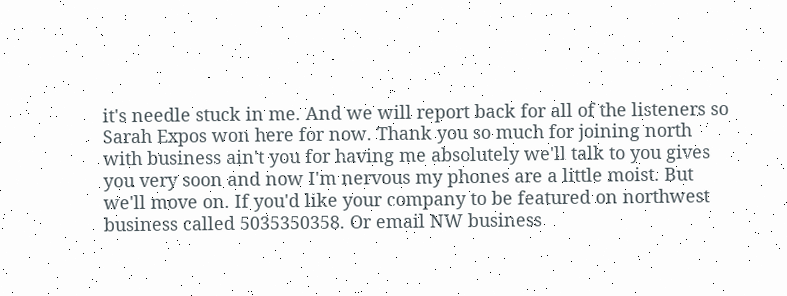it's needle stuck in me. And we will report back for all of the listeners so Sarah Expos won here for now. Thank you so much for joining north with business ain't you for having me absolutely we'll talk to you gives you very soon and now I'm nervous my phones are a little moist. But we'll move on. If you'd like your company to be featured on northwest business called 5035350358. Or email NW business